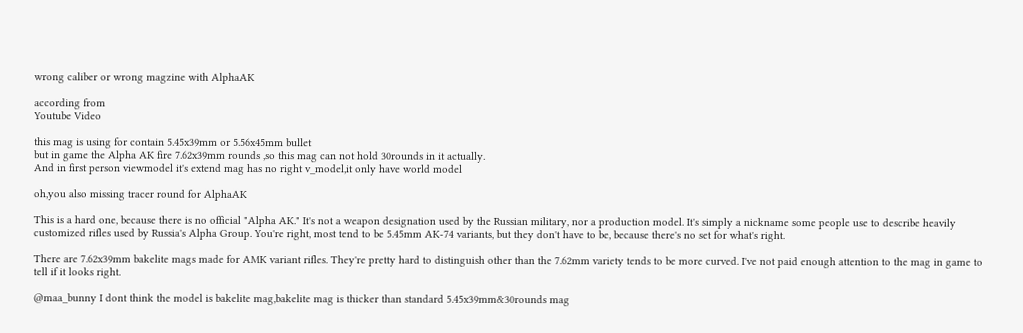wrong caliber or wrong magzine with AlphaAK

according from
Youtube Video

this mag is using for contain 5.45x39mm or 5.56x45mm bullet
but in game the Alpha AK fire 7.62x39mm rounds ,so this mag can not hold 30rounds in it actually.
And in first person viewmodel it's extend mag has no right v_model,it only have world model

oh,you also missing tracer round for AlphaAK

This is a hard one, because there is no official "Alpha AK." It's not a weapon designation used by the Russian military, nor a production model. It's simply a nickname some people use to describe heavily customized rifles used by Russia's Alpha Group. You're right, most tend to be 5.45mm AK-74 variants, but they don't have to be, because there's no set for what's right.

There are 7.62x39mm bakelite mags made for AMK variant rifles. They're pretty hard to distinguish other than the 7.62mm variety tends to be more curved. I've not paid enough attention to the mag in game to tell if it looks right.

@maa_bunny I dont think the model is bakelite mag,bakelite mag is thicker than standard 5.45x39mm&30rounds mag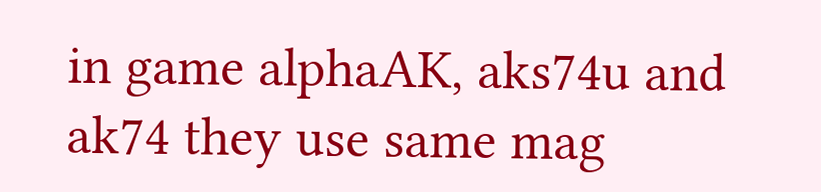in game alphaAK, aks74u and ak74 they use same mag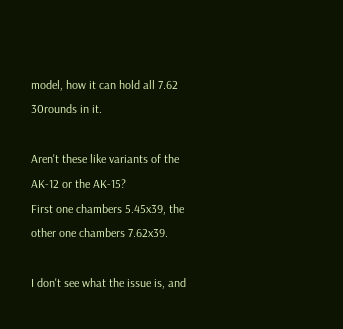model, how it can hold all 7.62 30rounds in it.

Aren't these like variants of the AK-12 or the AK-15?
First one chambers 5.45x39, the other one chambers 7.62x39.

I don't see what the issue is, and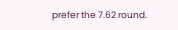prefer the 7.62 round.